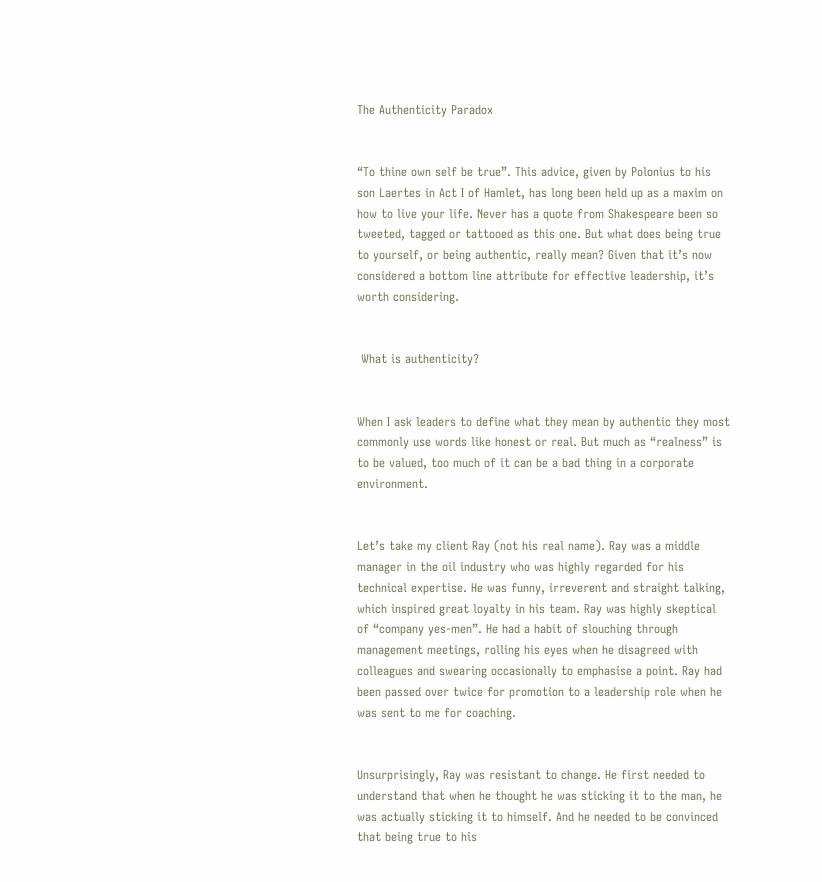The Authenticity Paradox


“To thine own self be true”. This advice, given by Polonius to his son Laertes in Act I of Hamlet, has long been held up as a maxim on how to live your life. Never has a quote from Shakespeare been so tweeted, tagged or tattooed as this one. But what does being true to yourself, or being authentic, really mean? Given that it’s now considered a bottom line attribute for effective leadership, it’s worth considering.


 What is authenticity?


When I ask leaders to define what they mean by authentic they most commonly use words like honest or real. But much as “realness” is to be valued, too much of it can be a bad thing in a corporate environment.


Let’s take my client Ray (not his real name). Ray was a middle manager in the oil industry who was highly regarded for his technical expertise. He was funny, irreverent and straight talking, which inspired great loyalty in his team. Ray was highly skeptical of “company yes-men”. He had a habit of slouching through management meetings, rolling his eyes when he disagreed with colleagues and swearing occasionally to emphasise a point. Ray had been passed over twice for promotion to a leadership role when he was sent to me for coaching.


Unsurprisingly, Ray was resistant to change. He first needed to understand that when he thought he was sticking it to the man, he was actually sticking it to himself. And he needed to be convinced that being true to his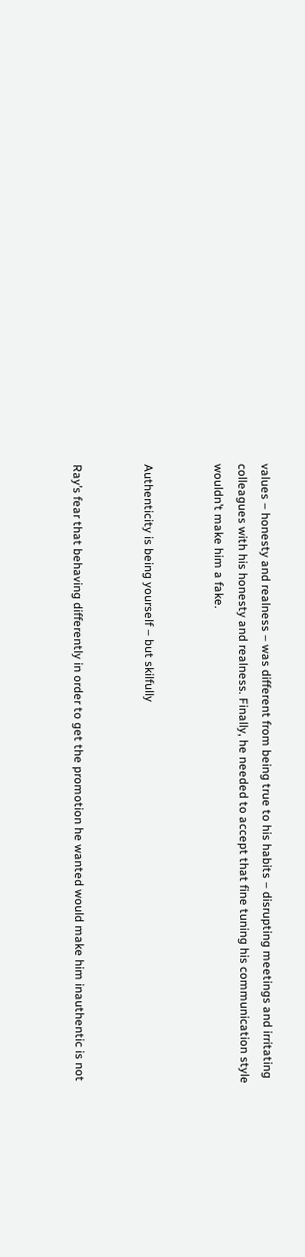values – honesty and realness – was different from being true to his habits – disrupting meetings and irritating colleagues with his honesty and realness. Finally, he needed to accept that fine tuning his communication style wouldn’t make him a fake.


Authenticity is being yourself – but skilfully


Ray’s fear that behaving differently in order to get the promotion he wanted would make him inauthentic is not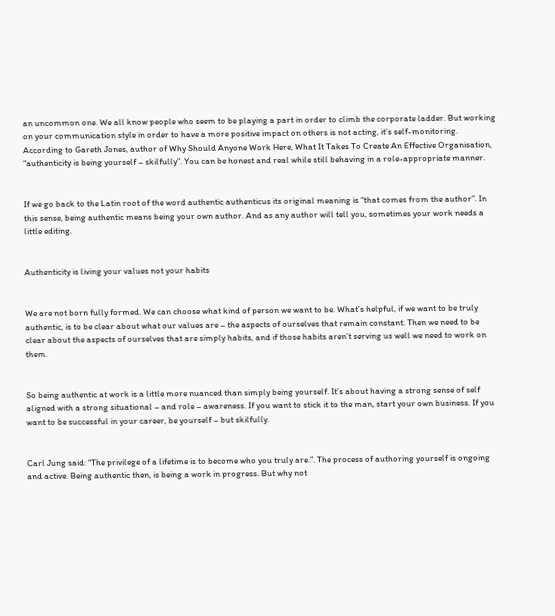an uncommon one. We all know people who seem to be playing a part in order to climb the corporate ladder. But working on your communication style in order to have a more positive impact on others is not acting, it’s self-monitoring. According to Gareth Jones, author of Why Should Anyone Work Here, What It Takes To Create An Effective Organisation, “authenticity is being yourself – skilfully”. You can be honest and real while still behaving in a role-appropriate manner.


If we go back to the Latin root of the word authentic authenticus its original meaning is “that comes from the author”. In this sense, being authentic means being your own author. And as any author will tell you, sometimes your work needs a little editing.


Authenticity is living your values not your habits


We are not born fully formed. We can choose what kind of person we want to be. What’s helpful, if we want to be truly authentic, is to be clear about what our values are – the aspects of ourselves that remain constant. Then we need to be clear about the aspects of ourselves that are simply habits, and if those habits aren’t serving us well we need to work on them.


So being authentic at work is a little more nuanced than simply being yourself. It’s about having a strong sense of self aligned with a strong situational – and role – awareness. If you want to stick it to the man, start your own business. If you want to be successful in your career, be yourself – but skilfully.


Carl Jung said: “The privilege of a lifetime is to become who you truly are.”. The process of authoring yourself is ongoing and active. Being authentic then, is being a work in progress. But why not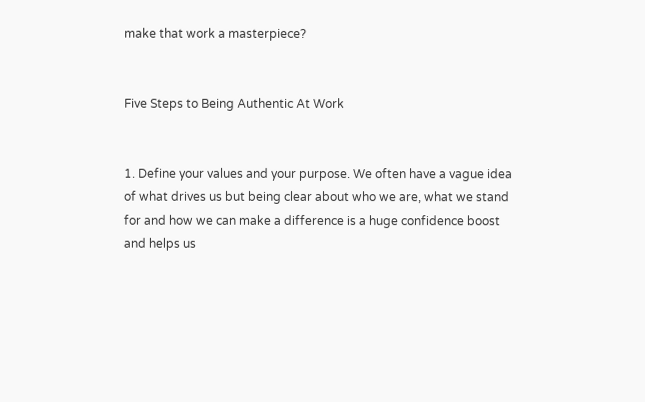make that work a masterpiece?


Five Steps to Being Authentic At Work


1. Define your values and your purpose. We often have a vague idea of what drives us but being clear about who we are, what we stand for and how we can make a difference is a huge confidence boost and helps us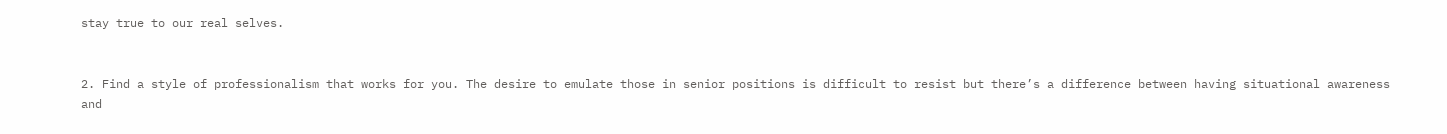stay true to our real selves.


2. Find a style of professionalism that works for you. The desire to emulate those in senior positions is difficult to resist but there’s a difference between having situational awareness and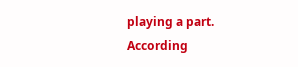playing a part. According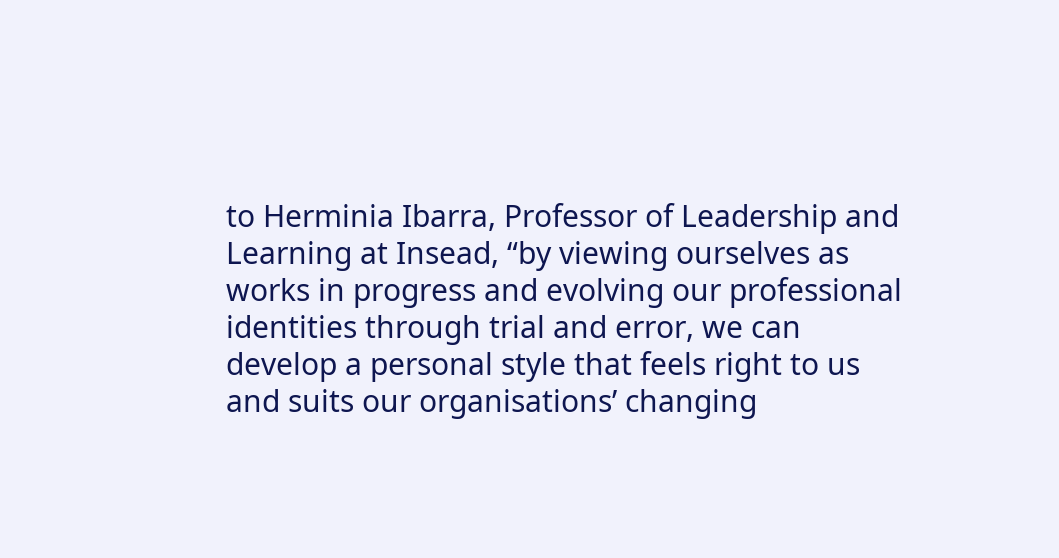to Herminia Ibarra, Professor of Leadership and Learning at Insead, “by viewing ourselves as works in progress and evolving our professional identities through trial and error, we can develop a personal style that feels right to us and suits our organisations’ changing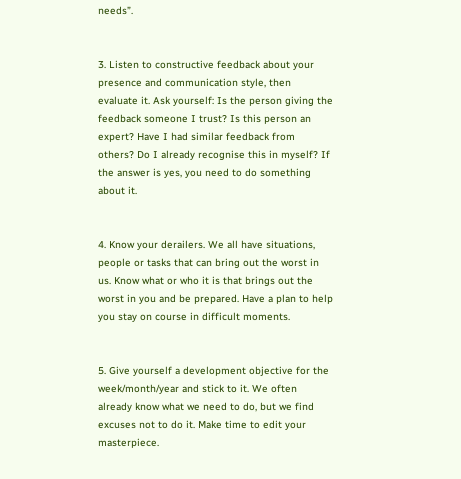needs”.


3. Listen to constructive feedback about your presence and communication style, then evaluate it. Ask yourself: Is the person giving the feedback someone I trust? Is this person an expert? Have I had similar feedback from others? Do I already recognise this in myself? If the answer is yes, you need to do something about it.


4. Know your derailers. We all have situations, people or tasks that can bring out the worst in us. Know what or who it is that brings out the worst in you and be prepared. Have a plan to help you stay on course in difficult moments.


5. Give yourself a development objective for the week/month/year and stick to it. We often already know what we need to do, but we find excuses not to do it. Make time to edit your masterpiece.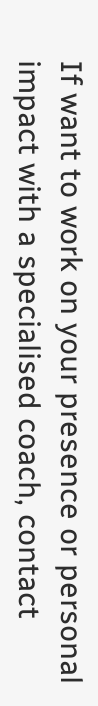If want to work on your presence or personal impact with a specialised coach, contact